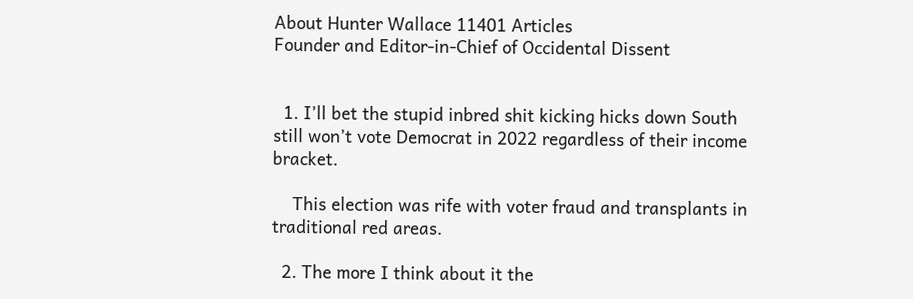About Hunter Wallace 11401 Articles
Founder and Editor-in-Chief of Occidental Dissent


  1. I’ll bet the stupid inbred shit kicking hicks down South still won’t vote Democrat in 2022 regardless of their income bracket.

    This election was rife with voter fraud and transplants in traditional red areas.

  2. The more I think about it the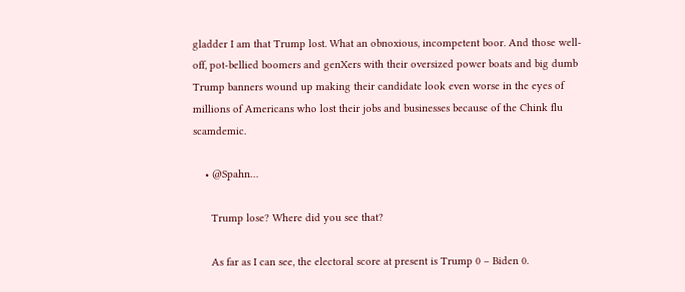gladder I am that Trump lost. What an obnoxious, incompetent boor. And those well-off, pot-bellied boomers and genXers with their oversized power boats and big dumb Trump banners wound up making their candidate look even worse in the eyes of millions of Americans who lost their jobs and businesses because of the Chink flu scamdemic.

    • @Spahn…

      Trump lose? Where did you see that?

      As far as I can see, the electoral score at present is Trump 0 – Biden 0.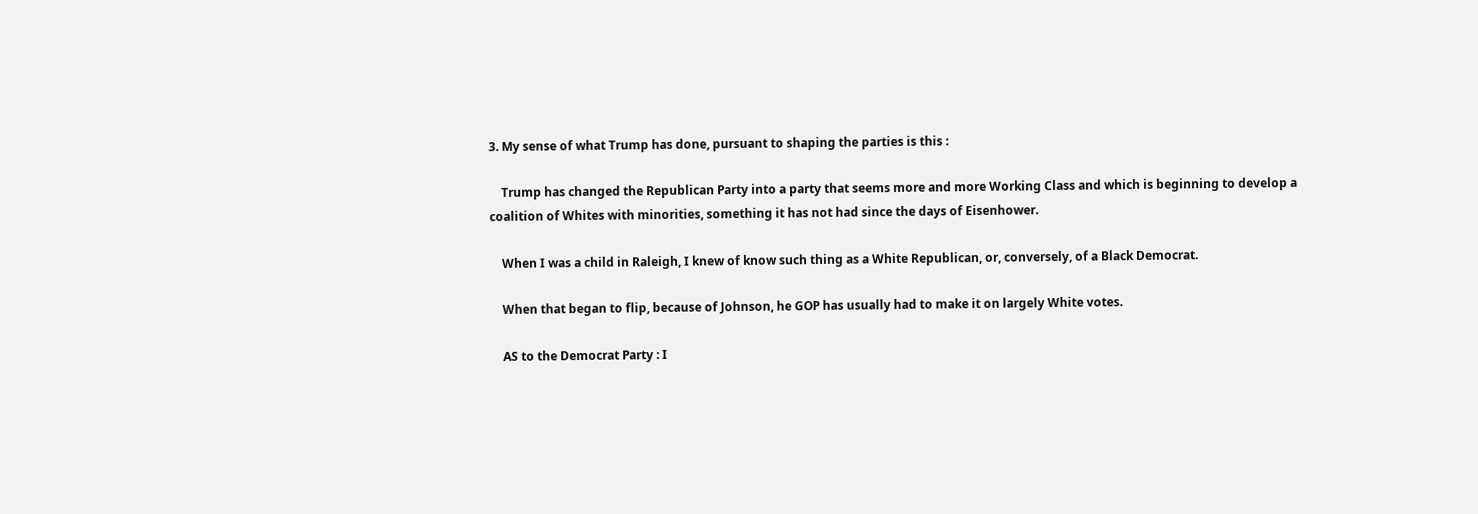3. My sense of what Trump has done, pursuant to shaping the parties is this :

    Trump has changed the Republican Party into a party that seems more and more Working Class and which is beginning to develop a coalition of Whites with minorities, something it has not had since the days of Eisenhower.

    When I was a child in Raleigh, I knew of know such thing as a White Republican, or, conversely, of a Black Democrat.

    When that began to flip, because of Johnson, he GOP has usually had to make it on largely White votes.

    AS to the Democrat Party : I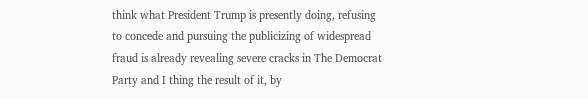think what President Trump is presently doing, refusing to concede and pursuing the publicizing of widespread fraud is already revealing severe cracks in The Democrat Party and I thing the result of it, by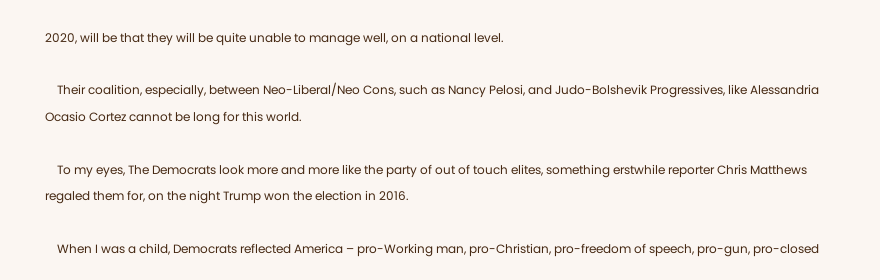2020, will be that they will be quite unable to manage well, on a national level.

    Their coalition, especially, between Neo-Liberal/Neo Cons, such as Nancy Pelosi, and Judo-Bolshevik Progressives, like Alessandria Ocasio Cortez cannot be long for this world.

    To my eyes, The Democrats look more and more like the party of out of touch elites, something erstwhile reporter Chris Matthews regaled them for, on the night Trump won the election in 2016.

    When I was a child, Democrats reflected America – pro-Working man, pro-Christian, pro-freedom of speech, pro-gun, pro-closed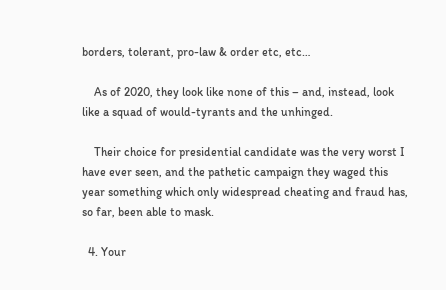borders, tolerant, pro-law & order etc, etc…

    As of 2020, they look like none of this – and, instead, look like a squad of would-tyrants and the unhinged.

    Their choice for presidential candidate was the very worst I have ever seen, and the pathetic campaign they waged this year something which only widespread cheating and fraud has, so far, been able to mask.

  4. Your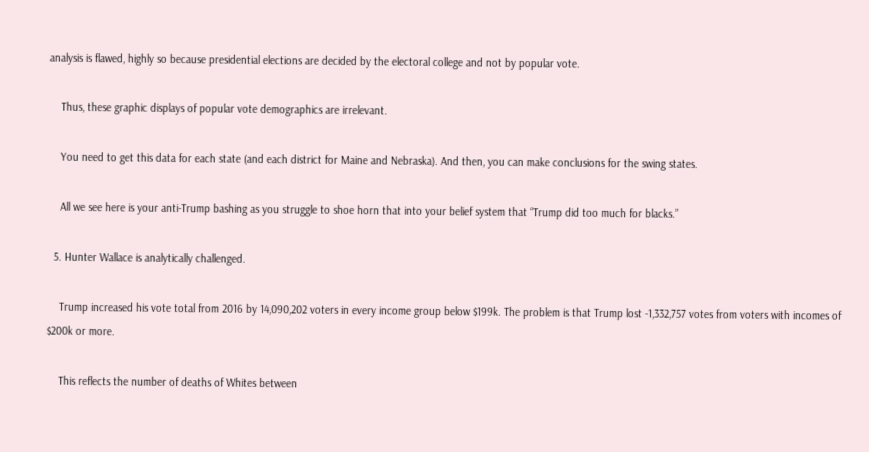analysis is flawed, highly so because presidential elections are decided by the electoral college and not by popular vote.

    Thus, these graphic displays of popular vote demographics are irrelevant.

    You need to get this data for each state (and each district for Maine and Nebraska). And then, you can make conclusions for the swing states.

    All we see here is your anti-Trump bashing as you struggle to shoe horn that into your belief system that “Trump did too much for blacks.”

  5. Hunter Wallace is analytically challenged.

    Trump increased his vote total from 2016 by 14,090,202 voters in every income group below $199k. The problem is that Trump lost -1,332,757 votes from voters with incomes of $200k or more.

    This reflects the number of deaths of Whites between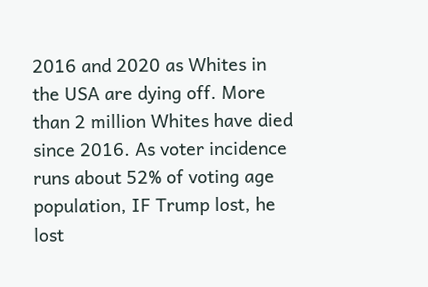2016 and 2020 as Whites in the USA are dying off. More than 2 million Whites have died since 2016. As voter incidence runs about 52% of voting age population, IF Trump lost, he lost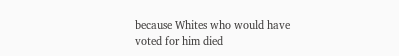because Whites who would have voted for him died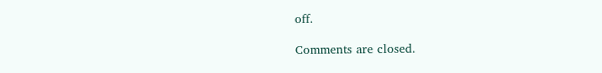off.

Comments are closed.